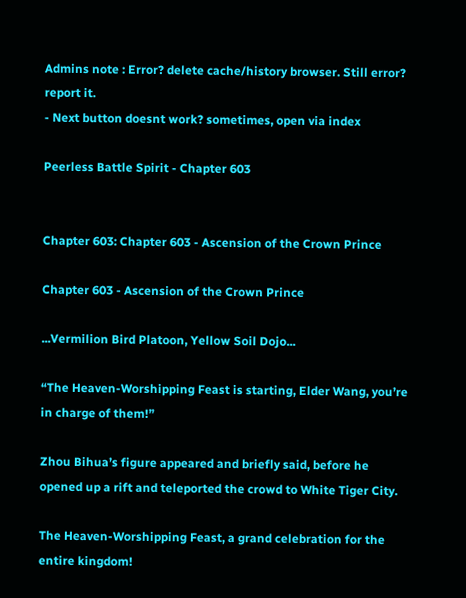Admins note : Error? delete cache/history browser. Still error? report it.
- Next button doesnt work? sometimes, open via index

Peerless Battle Spirit - Chapter 603


Chapter 603: Chapter 603 - Ascension of the Crown Prince

Chapter 603 - Ascension of the Crown Prince

...Vermilion Bird Platoon, Yellow Soil Dojo...

“The Heaven-Worshipping Feast is starting, Elder Wang, you’re in charge of them!”

Zhou Bihua’s figure appeared and briefly said, before he opened up a rift and teleported the crowd to White Tiger City.

The Heaven-Worshipping Feast, a grand celebration for the entire kingdom!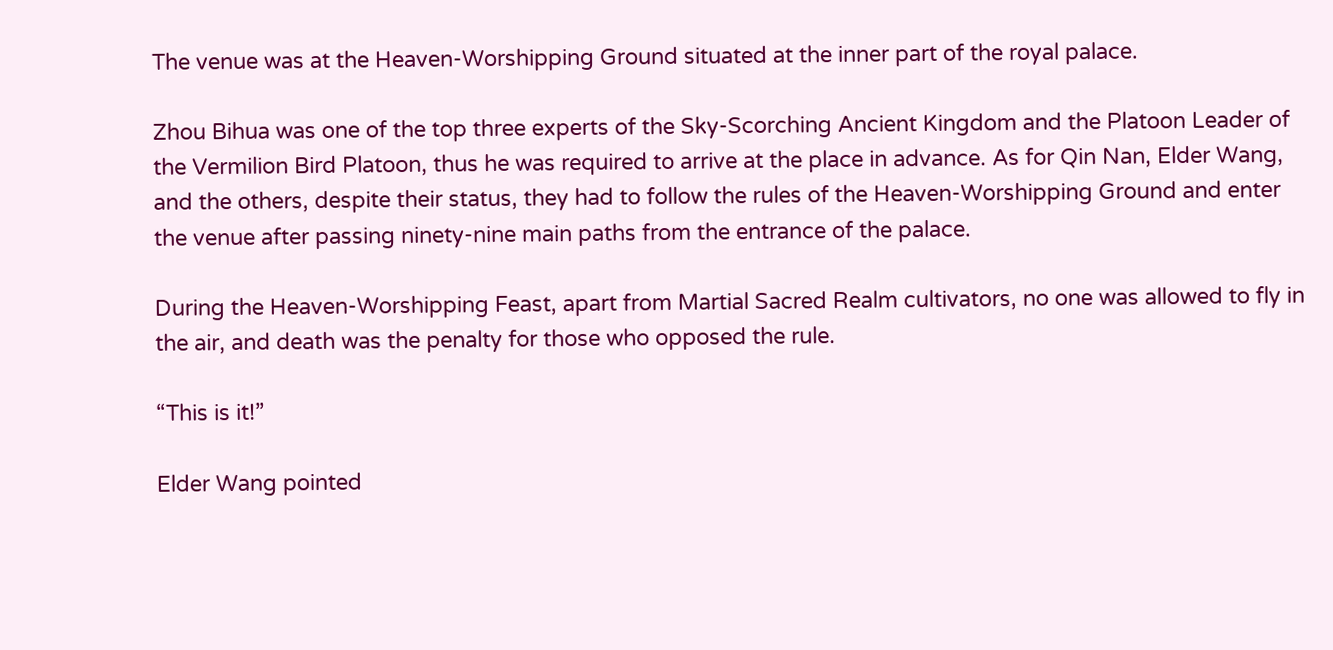The venue was at the Heaven-Worshipping Ground situated at the inner part of the royal palace.

Zhou Bihua was one of the top three experts of the Sky-Scorching Ancient Kingdom and the Platoon Leader of the Vermilion Bird Platoon, thus he was required to arrive at the place in advance. As for Qin Nan, Elder Wang, and the others, despite their status, they had to follow the rules of the Heaven-Worshipping Ground and enter the venue after passing ninety-nine main paths from the entrance of the palace.

During the Heaven-Worshipping Feast, apart from Martial Sacred Realm cultivators, no one was allowed to fly in the air, and death was the penalty for those who opposed the rule.

“This is it!”

Elder Wang pointed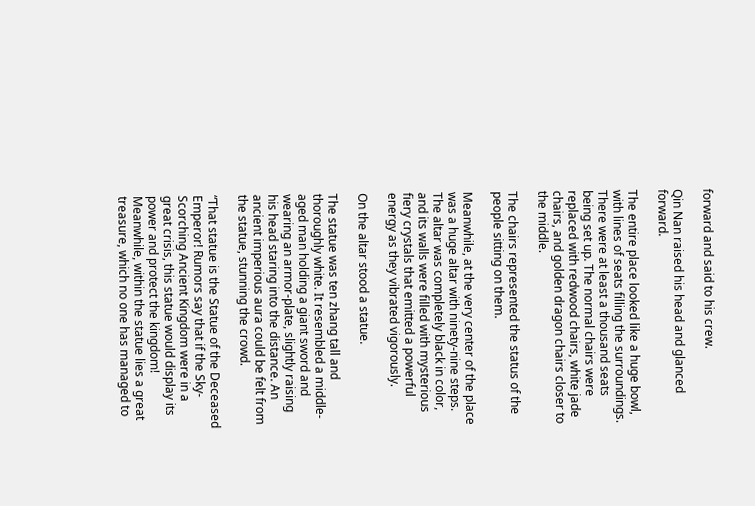forward and said to his crew.

Qin Nan raised his head and glanced forward.

The entire place looked like a huge bowl, with lines of seats filling the surroundings. There were at least a thousand seats being set up. The normal chairs were replaced with redwood chairs, white jade chairs, and golden dragon chairs closer to the middle.

The chairs represented the status of the people sitting on them.

Meanwhile, at the very center of the place was a huge altar with ninety-nine steps. The altar was completely black in color, and its walls were filled with mysterious fiery crystals that emitted a powerful energy as they vibrated vigorously.

On the altar stood a statue.

The statue was ten zhang tall and thoroughly white. It resembled a middle-aged man holding a giant sword and wearing an armor-plate, slightly raising his head staring into the distance. An ancient imperious aura could be felt from the statue, stunning the crowd.

“That statue is the Statue of the Deceased Emperor! Rumors say that if the Sky-Scorching Ancient Kingdom were in a great crisis, this statue would display its power and protect the kingdom! Meanwhile, within the statue lies a great treasure, which no one has managed to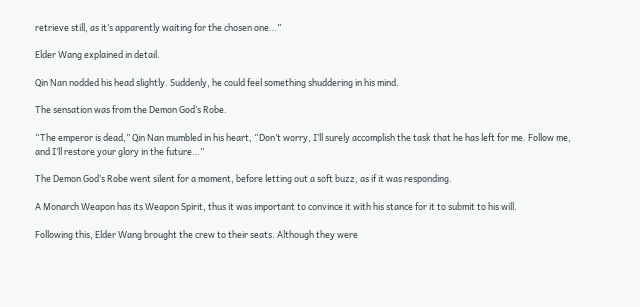retrieve still, as it’s apparently waiting for the chosen one…”

Elder Wang explained in detail.

Qin Nan nodded his head slightly. Suddenly, he could feel something shuddering in his mind.

The sensation was from the Demon God’s Robe.

“The emperor is dead,” Qin Nan mumbled in his heart, “Don’t worry, I’ll surely accomplish the task that he has left for me. Follow me, and I’ll restore your glory in the future…”

The Demon God’s Robe went silent for a moment, before letting out a soft buzz, as if it was responding.

A Monarch Weapon has its Weapon Spirit, thus it was important to convince it with his stance for it to submit to his will.

Following this, Elder Wang brought the crew to their seats. Although they were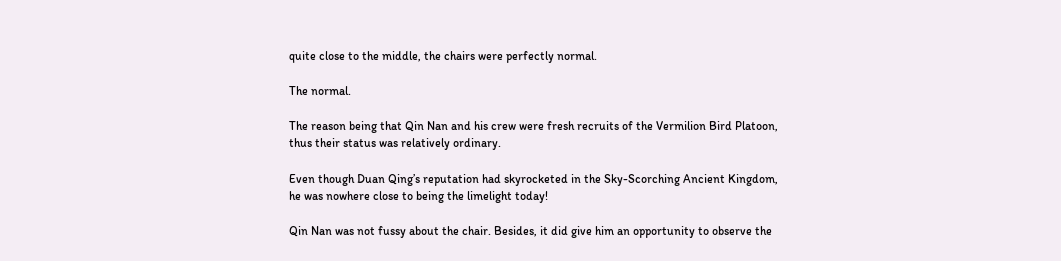quite close to the middle, the chairs were perfectly normal.

The normal.

The reason being that Qin Nan and his crew were fresh recruits of the Vermilion Bird Platoon, thus their status was relatively ordinary.

Even though Duan Qing’s reputation had skyrocketed in the Sky-Scorching Ancient Kingdom, he was nowhere close to being the limelight today!

Qin Nan was not fussy about the chair. Besides, it did give him an opportunity to observe the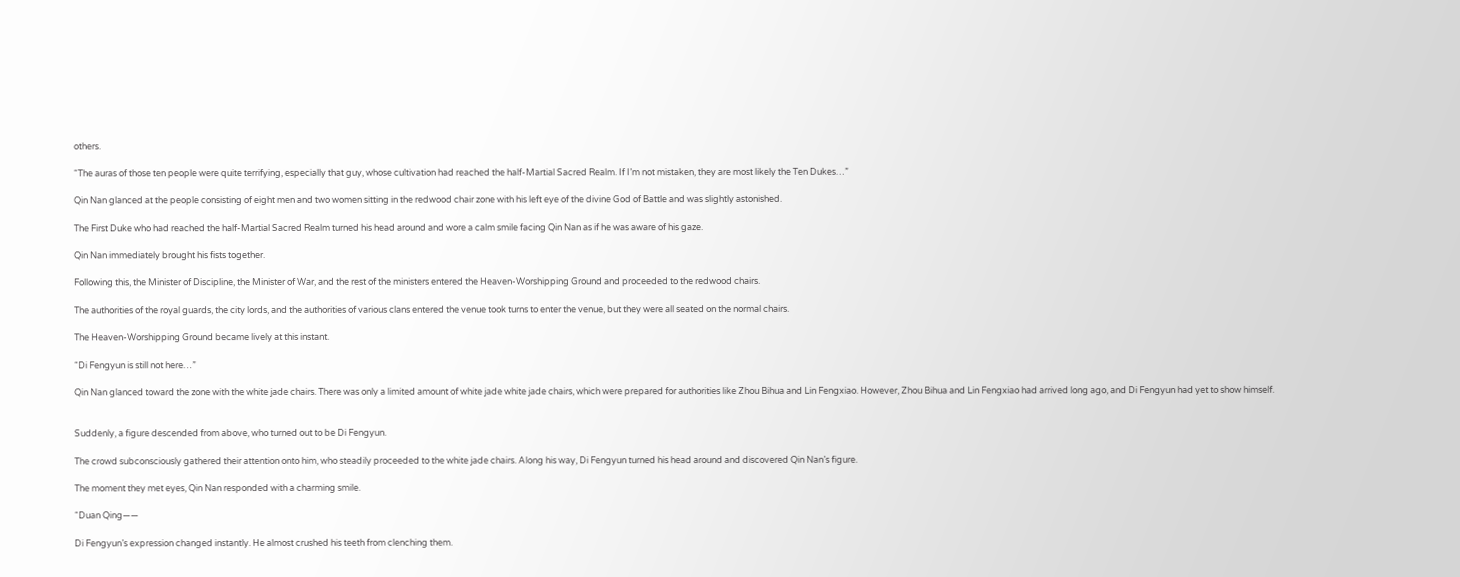others.

“The auras of those ten people were quite terrifying, especially that guy, whose cultivation had reached the half-Martial Sacred Realm. If I’m not mistaken, they are most likely the Ten Dukes…”

Qin Nan glanced at the people consisting of eight men and two women sitting in the redwood chair zone with his left eye of the divine God of Battle and was slightly astonished.

The First Duke who had reached the half-Martial Sacred Realm turned his head around and wore a calm smile facing Qin Nan as if he was aware of his gaze.

Qin Nan immediately brought his fists together.

Following this, the Minister of Discipline, the Minister of War, and the rest of the ministers entered the Heaven-Worshipping Ground and proceeded to the redwood chairs.

The authorities of the royal guards, the city lords, and the authorities of various clans entered the venue took turns to enter the venue, but they were all seated on the normal chairs.

The Heaven-Worshipping Ground became lively at this instant.

“Di Fengyun is still not here…”

Qin Nan glanced toward the zone with the white jade chairs. There was only a limited amount of white jade white jade chairs, which were prepared for authorities like Zhou Bihua and Lin Fengxiao. However, Zhou Bihua and Lin Fengxiao had arrived long ago, and Di Fengyun had yet to show himself.


Suddenly, a figure descended from above, who turned out to be Di Fengyun.

The crowd subconsciously gathered their attention onto him, who steadily proceeded to the white jade chairs. Along his way, Di Fengyun turned his head around and discovered Qin Nan’s figure.

The moment they met eyes, Qin Nan responded with a charming smile.

“Duan Qing——

Di Fengyun’s expression changed instantly. He almost crushed his teeth from clenching them.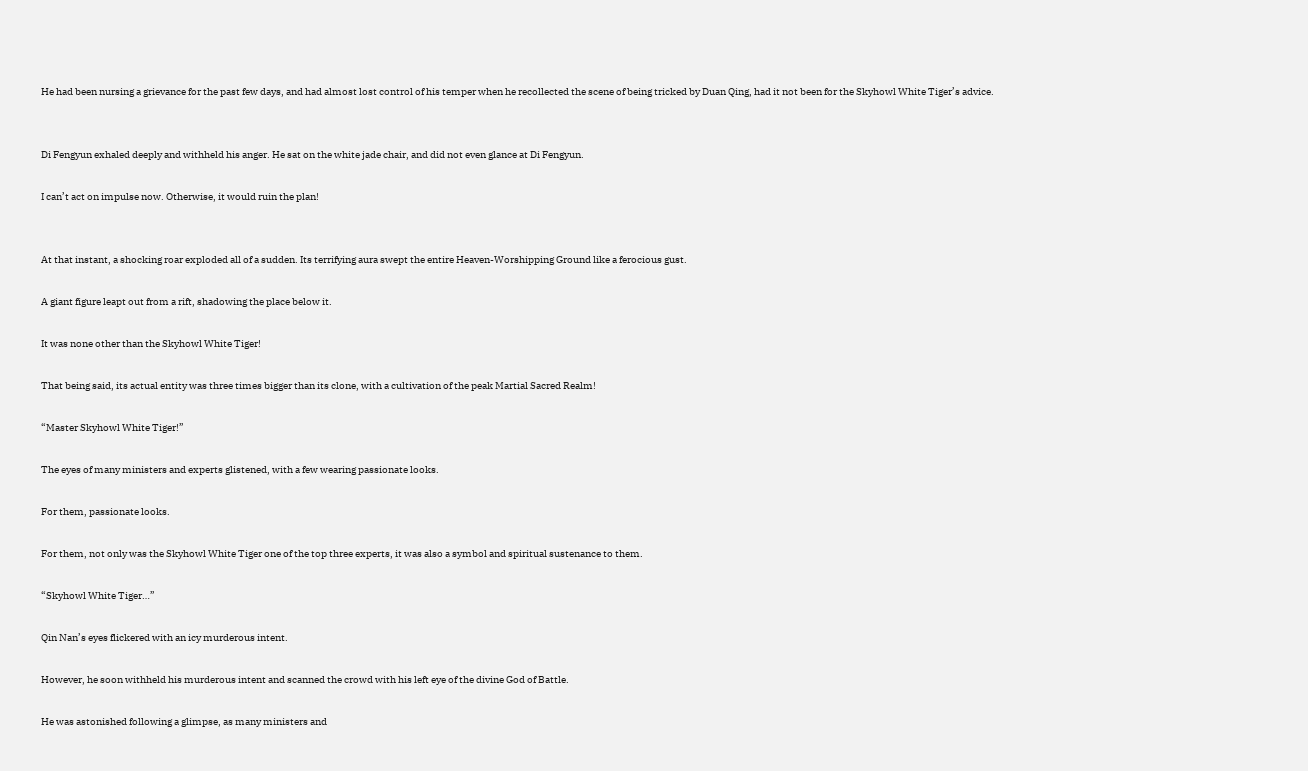He had been nursing a grievance for the past few days, and had almost lost control of his temper when he recollected the scene of being tricked by Duan Qing, had it not been for the Skyhowl White Tiger’s advice.


Di Fengyun exhaled deeply and withheld his anger. He sat on the white jade chair, and did not even glance at Di Fengyun.

I can’t act on impulse now. Otherwise, it would ruin the plan!


At that instant, a shocking roar exploded all of a sudden. Its terrifying aura swept the entire Heaven-Worshipping Ground like a ferocious gust.

A giant figure leapt out from a rift, shadowing the place below it.

It was none other than the Skyhowl White Tiger!

That being said, its actual entity was three times bigger than its clone, with a cultivation of the peak Martial Sacred Realm!

“Master Skyhowl White Tiger!”

The eyes of many ministers and experts glistened, with a few wearing passionate looks.

For them, passionate looks.

For them, not only was the Skyhowl White Tiger one of the top three experts, it was also a symbol and spiritual sustenance to them.

“Skyhowl White Tiger…”

Qin Nan’s eyes flickered with an icy murderous intent.

However, he soon withheld his murderous intent and scanned the crowd with his left eye of the divine God of Battle.

He was astonished following a glimpse, as many ministers and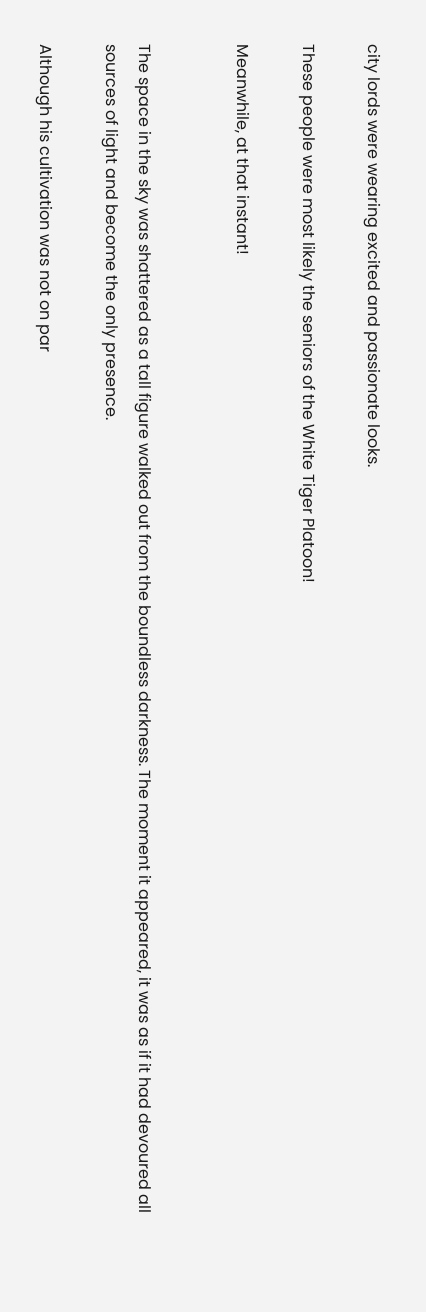city lords were wearing excited and passionate looks.

These people were most likely the seniors of the White Tiger Platoon!

Meanwhile, at that instant!


The space in the sky was shattered as a tall figure walked out from the boundless darkness. The moment it appeared, it was as if it had devoured all sources of light and become the only presence.

Although his cultivation was not on par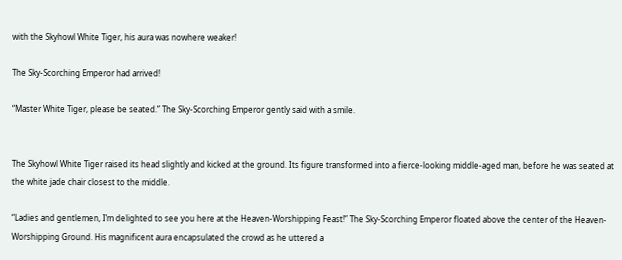with the Skyhowl White Tiger, his aura was nowhere weaker!

The Sky-Scorching Emperor had arrived!

“Master White Tiger, please be seated.” The Sky-Scorching Emperor gently said with a smile.


The Skyhowl White Tiger raised its head slightly and kicked at the ground. Its figure transformed into a fierce-looking middle-aged man, before he was seated at the white jade chair closest to the middle.

“Ladies and gentlemen, I’m delighted to see you here at the Heaven-Worshipping Feast!” The Sky-Scorching Emperor floated above the center of the Heaven-Worshipping Ground. His magnificent aura encapsulated the crowd as he uttered a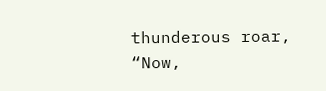thunderous roar, “Now,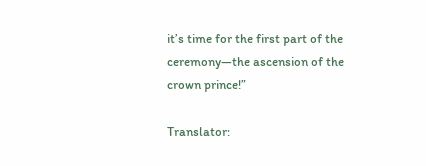it’s time for the first part of the ceremony—the ascension of the crown prince!”

Translator: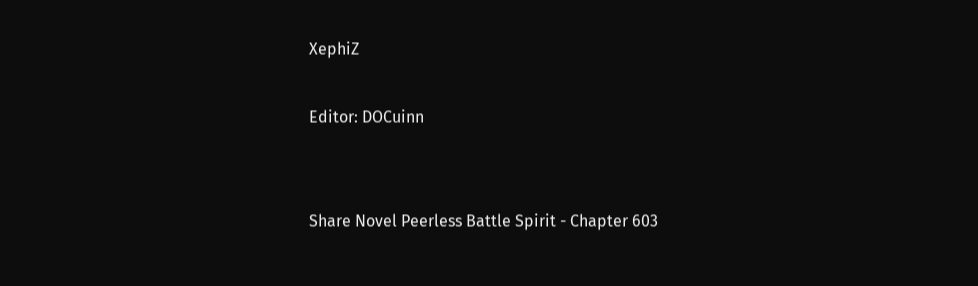XephiZ

Editor: DOCuinn


Share Novel Peerless Battle Spirit - Chapter 603